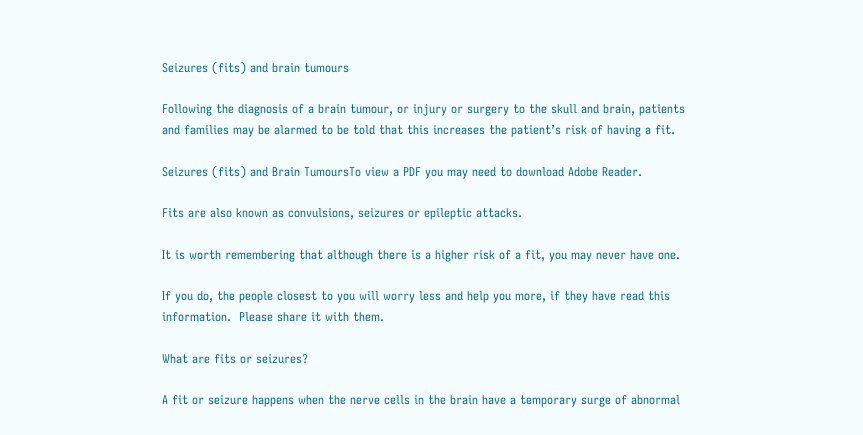Seizures (fits) and brain tumours

Following the diagnosis of a brain tumour, or injury or surgery to the skull and brain, patients and families may be alarmed to be told that this increases the patient’s risk of having a fit.

Seizures (fits) and Brain TumoursTo view a PDF you may need to download Adobe Reader.

Fits are also known as convulsions, seizures or epileptic attacks.

It is worth remembering that although there is a higher risk of a fit, you may never have one.

If you do, the people closest to you will worry less and help you more, if they have read this information.  Please share it with them.

What are fits or seizures?

A fit or seizure happens when the nerve cells in the brain have a temporary surge of abnormal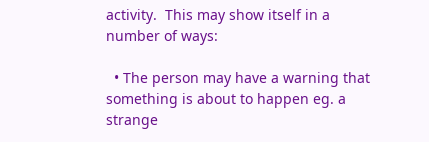activity.  This may show itself in a number of ways:

  • The person may have a warning that something is about to happen eg. a strange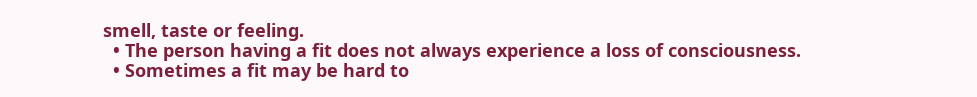smell, taste or feeling.
  • The person having a fit does not always experience a loss of consciousness.
  • Sometimes a fit may be hard to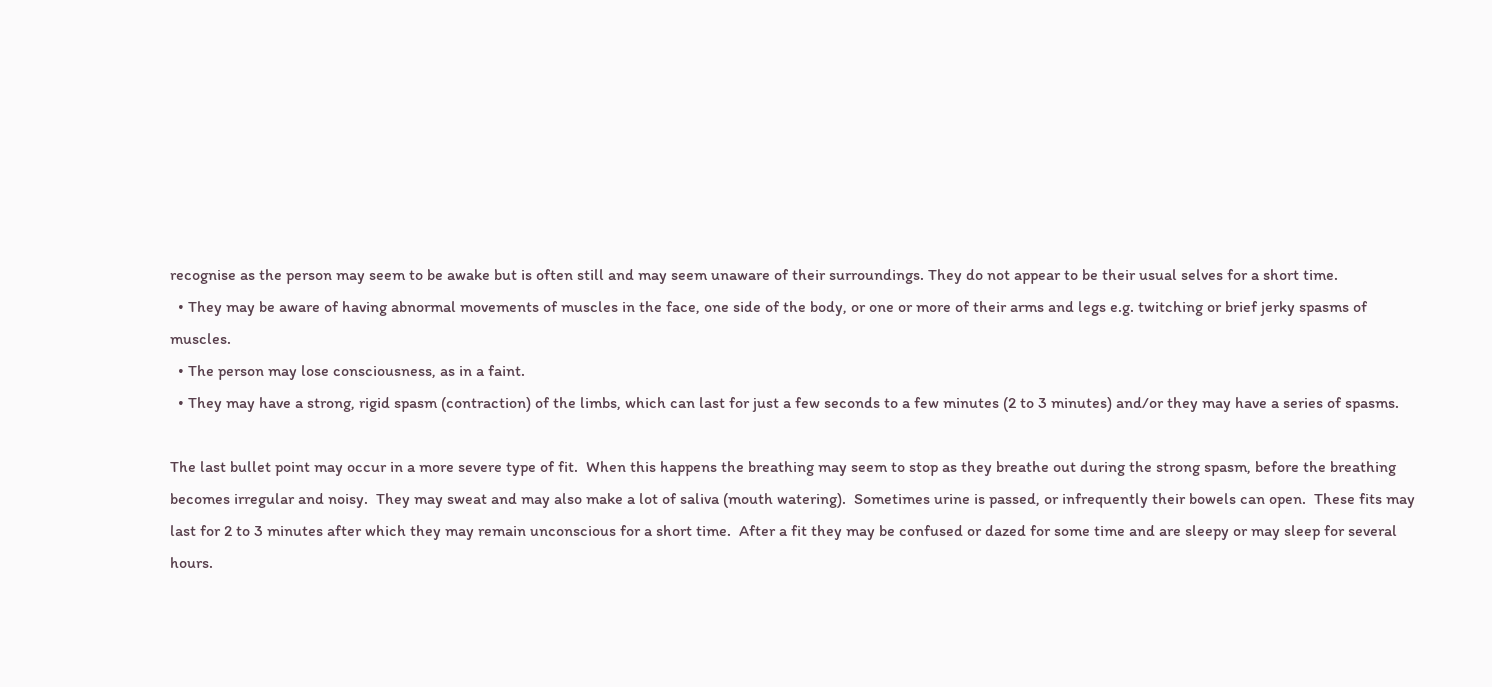recognise as the person may seem to be awake but is often still and may seem unaware of their surroundings. They do not appear to be their usual selves for a short time.
  • They may be aware of having abnormal movements of muscles in the face, one side of the body, or one or more of their arms and legs e.g. twitching or brief jerky spasms of muscles.
  • The person may lose consciousness, as in a faint.
  • They may have a strong, rigid spasm (contraction) of the limbs, which can last for just a few seconds to a few minutes (2 to 3 minutes) and/or they may have a series of spasms.

The last bullet point may occur in a more severe type of fit.  When this happens the breathing may seem to stop as they breathe out during the strong spasm, before the breathing becomes irregular and noisy.  They may sweat and may also make a lot of saliva (mouth watering).  Sometimes urine is passed, or infrequently their bowels can open.  These fits may last for 2 to 3 minutes after which they may remain unconscious for a short time.  After a fit they may be confused or dazed for some time and are sleepy or may sleep for several hours.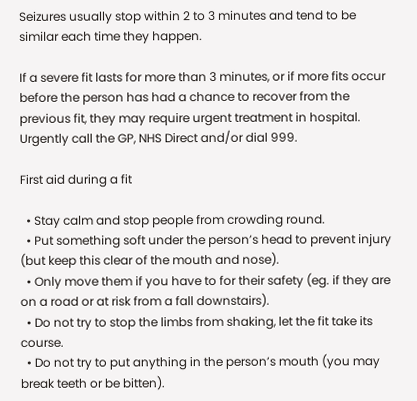Seizures usually stop within 2 to 3 minutes and tend to be similar each time they happen.

If a severe fit lasts for more than 3 minutes, or if more fits occur before the person has had a chance to recover from the previous fit, they may require urgent treatment in hospital.  Urgently call the GP, NHS Direct and/or dial 999.

First aid during a fit

  • Stay calm and stop people from crowding round.
  • Put something soft under the person’s head to prevent injury (but keep this clear of the mouth and nose).
  • Only move them if you have to for their safety (eg. if they are on a road or at risk from a fall downstairs).
  • Do not try to stop the limbs from shaking, let the fit take its course.
  • Do not try to put anything in the person’s mouth (you may break teeth or be bitten).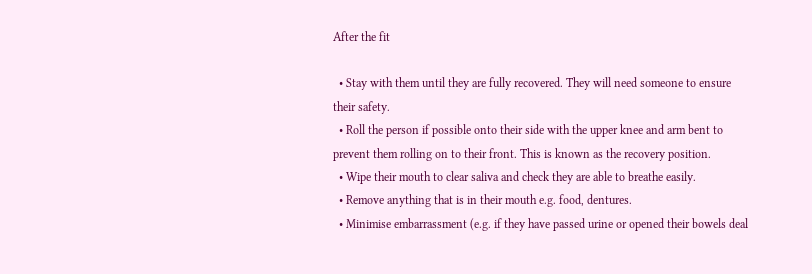After the fit

  • Stay with them until they are fully recovered. They will need someone to ensure their safety.
  • Roll the person if possible onto their side with the upper knee and arm bent to prevent them rolling on to their front. This is known as the recovery position.
  • Wipe their mouth to clear saliva and check they are able to breathe easily.
  • Remove anything that is in their mouth e.g. food, dentures.
  • Minimise embarrassment (e.g. if they have passed urine or opened their bowels deal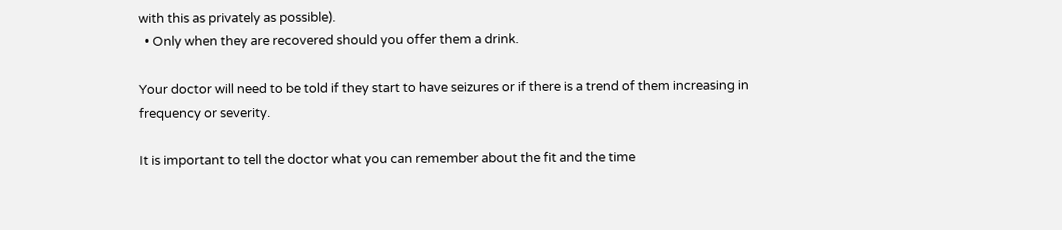with this as privately as possible).
  • Only when they are recovered should you offer them a drink.

Your doctor will need to be told if they start to have seizures or if there is a trend of them increasing in frequency or severity.

It is important to tell the doctor what you can remember about the fit and the time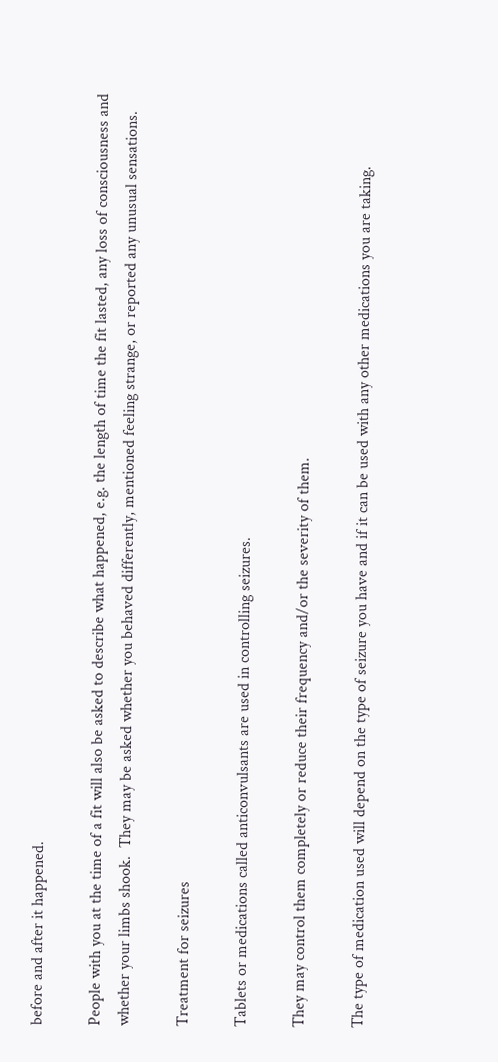before and after it happened.

People with you at the time of a fit will also be asked to describe what happened, e.g. the length of time the fit lasted, any loss of consciousness and whether your limbs shook.  They may be asked whether you behaved differently, mentioned feeling strange, or reported any unusual sensations.

Treatment for seizures

Tablets or medications called anticonvulsants are used in controlling seizures.

They may control them completely or reduce their frequency and/or the severity of them.

The type of medication used will depend on the type of seizure you have and if it can be used with any other medications you are taking.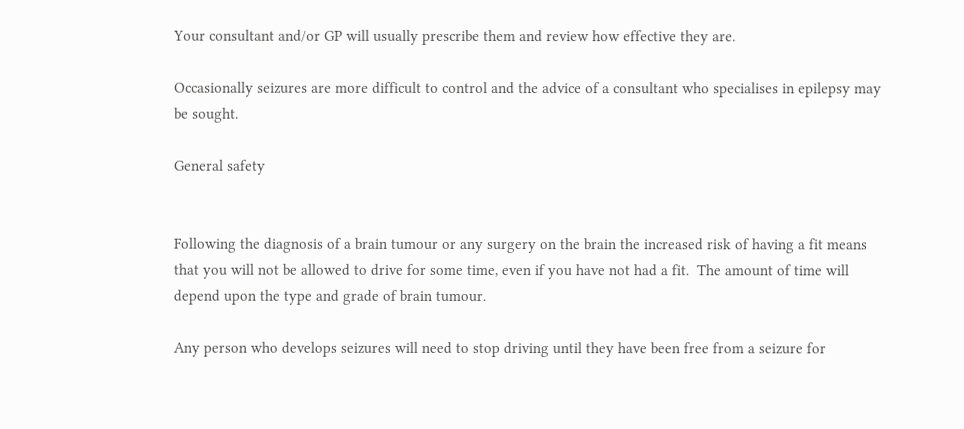Your consultant and/or GP will usually prescribe them and review how effective they are.

Occasionally seizures are more difficult to control and the advice of a consultant who specialises in epilepsy may be sought.

General safety


Following the diagnosis of a brain tumour or any surgery on the brain the increased risk of having a fit means that you will not be allowed to drive for some time, even if you have not had a fit.  The amount of time will depend upon the type and grade of brain tumour.

Any person who develops seizures will need to stop driving until they have been free from a seizure for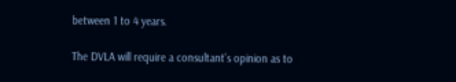between 1 to 4 years.

The DVLA will require a consultant’s opinion as to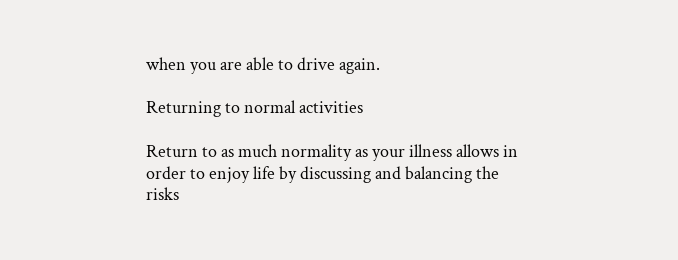when you are able to drive again.

Returning to normal activities

Return to as much normality as your illness allows in order to enjoy life by discussing and balancing the risks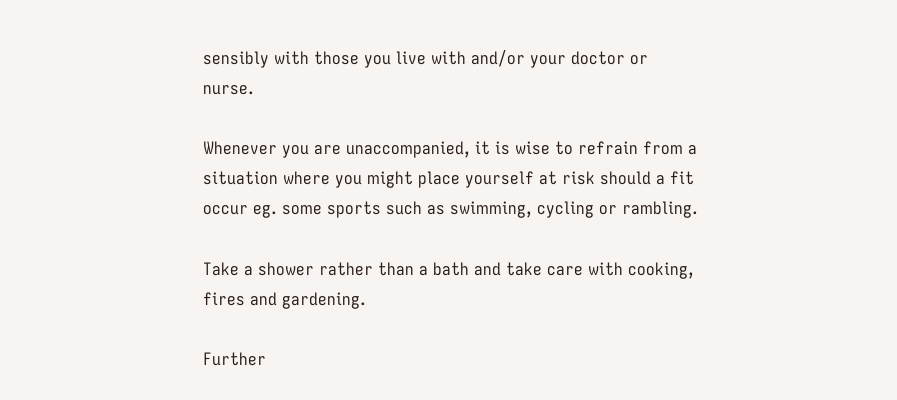sensibly with those you live with and/or your doctor or nurse.

Whenever you are unaccompanied, it is wise to refrain from a situation where you might place yourself at risk should a fit occur eg. some sports such as swimming, cycling or rambling.

Take a shower rather than a bath and take care with cooking, fires and gardening.

Further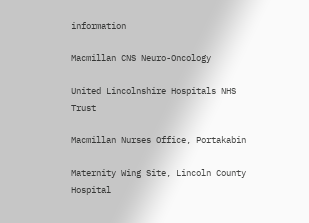information

Macmillan CNS Neuro-Oncology

United Lincolnshire Hospitals NHS Trust

Macmillan Nurses Office, Portakabin

Maternity Wing Site, Lincoln County Hospital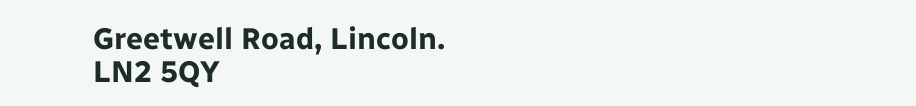Greetwell Road, Lincoln. LN2 5QY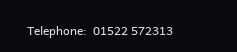Telephone:  01522 572313